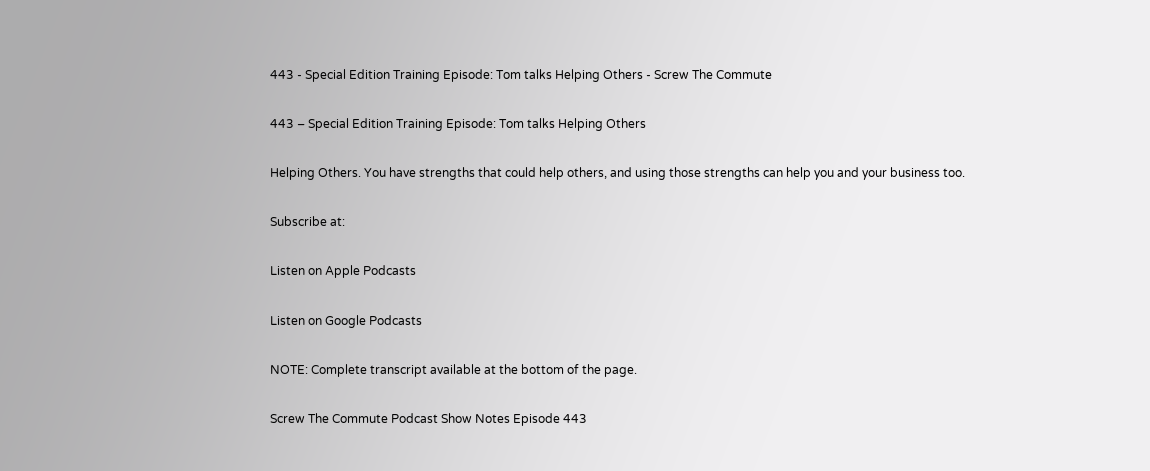443 - Special Edition Training Episode: Tom talks Helping Others - Screw The Commute

443 – Special Edition Training Episode: Tom talks Helping Others

Helping Others. You have strengths that could help others, and using those strengths can help you and your business too.

Subscribe at:

Listen on Apple Podcasts

Listen on Google Podcasts

NOTE: Complete transcript available at the bottom of the page.

Screw The Commute Podcast Show Notes Episode 443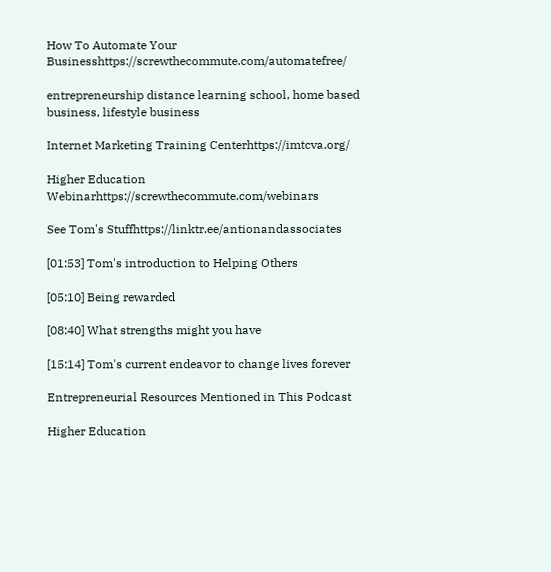How To Automate Your Businesshttps://screwthecommute.com/automatefree/

entrepreneurship distance learning school, home based business, lifestyle business

Internet Marketing Training Centerhttps://imtcva.org/

Higher Education Webinarhttps://screwthecommute.com/webinars

See Tom's Stuffhttps://linktr.ee/antionandassociates

[01:53] Tom's introduction to Helping Others

[05:10] Being rewarded

[08:40] What strengths might you have

[15:14] Tom's current endeavor to change lives forever

Entrepreneurial Resources Mentioned in This Podcast

Higher Education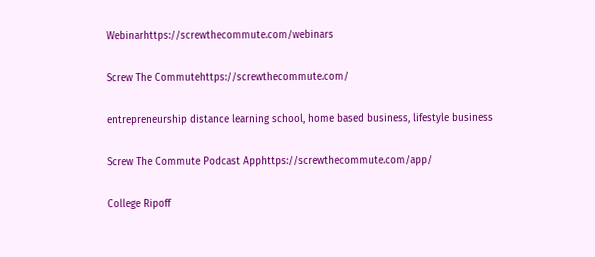Webinarhttps://screwthecommute.com/webinars

Screw The Commutehttps://screwthecommute.com/

entrepreneurship distance learning school, home based business, lifestyle business

Screw The Commute Podcast Apphttps://screwthecommute.com/app/

College Ripoff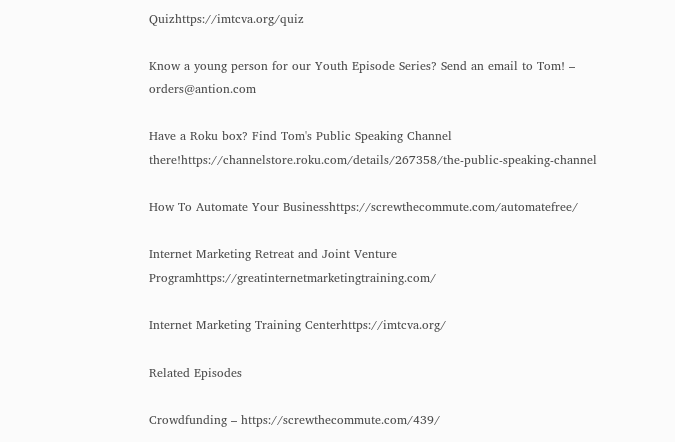Quizhttps://imtcva.org/quiz

Know a young person for our Youth Episode Series? Send an email to Tom! – orders@antion.com

Have a Roku box? Find Tom's Public Speaking Channel there!https://channelstore.roku.com/details/267358/the-public-speaking-channel

How To Automate Your Businesshttps://screwthecommute.com/automatefree/

Internet Marketing Retreat and Joint Venture Programhttps://greatinternetmarketingtraining.com/

Internet Marketing Training Centerhttps://imtcva.org/

Related Episodes

Crowdfunding – https://screwthecommute.com/439/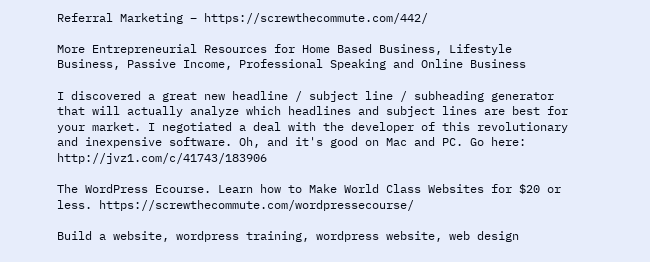Referral Marketing – https://screwthecommute.com/442/

More Entrepreneurial Resources for Home Based Business, Lifestyle Business, Passive Income, Professional Speaking and Online Business

I discovered a great new headline / subject line / subheading generator that will actually analyze which headlines and subject lines are best for your market. I negotiated a deal with the developer of this revolutionary and inexpensive software. Oh, and it's good on Mac and PC. Go here: http://jvz1.com/c/41743/183906

The WordPress Ecourse. Learn how to Make World Class Websites for $20 or less. https://screwthecommute.com/wordpressecourse/

Build a website, wordpress training, wordpress website, web design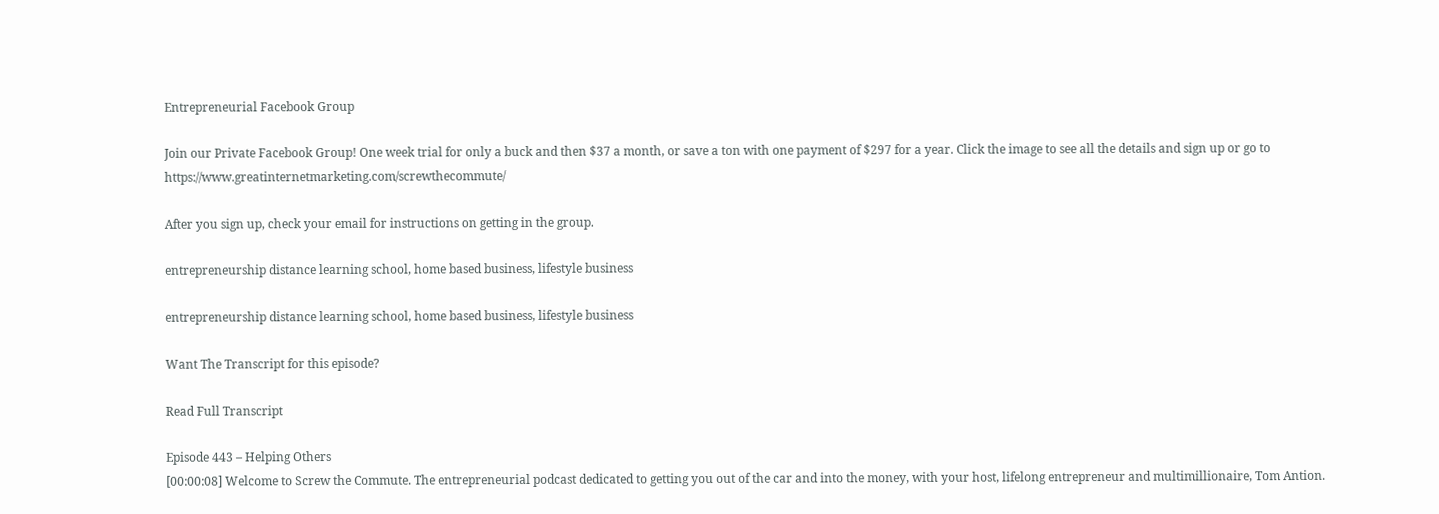Entrepreneurial Facebook Group

Join our Private Facebook Group! One week trial for only a buck and then $37 a month, or save a ton with one payment of $297 for a year. Click the image to see all the details and sign up or go to https://www.greatinternetmarketing.com/screwthecommute/

After you sign up, check your email for instructions on getting in the group.

entrepreneurship distance learning school, home based business, lifestyle business

entrepreneurship distance learning school, home based business, lifestyle business

Want The Transcript for this episode?

Read Full Transcript

Episode 443 – Helping Others
[00:00:08] Welcome to Screw the Commute. The entrepreneurial podcast dedicated to getting you out of the car and into the money, with your host, lifelong entrepreneur and multimillionaire, Tom Antion.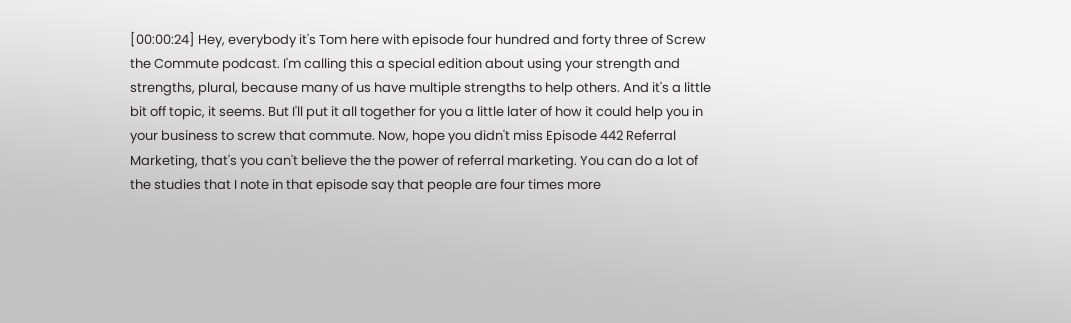[00:00:24] Hey, everybody it's Tom here with episode four hundred and forty three of Screw the Commute podcast. I'm calling this a special edition about using your strength and strengths, plural, because many of us have multiple strengths to help others. And it's a little bit off topic, it seems. But I'll put it all together for you a little later of how it could help you in your business to screw that commute. Now, hope you didn't miss Episode 442 Referral Marketing, that's you can't believe the the power of referral marketing. You can do a lot of the studies that I note in that episode say that people are four times more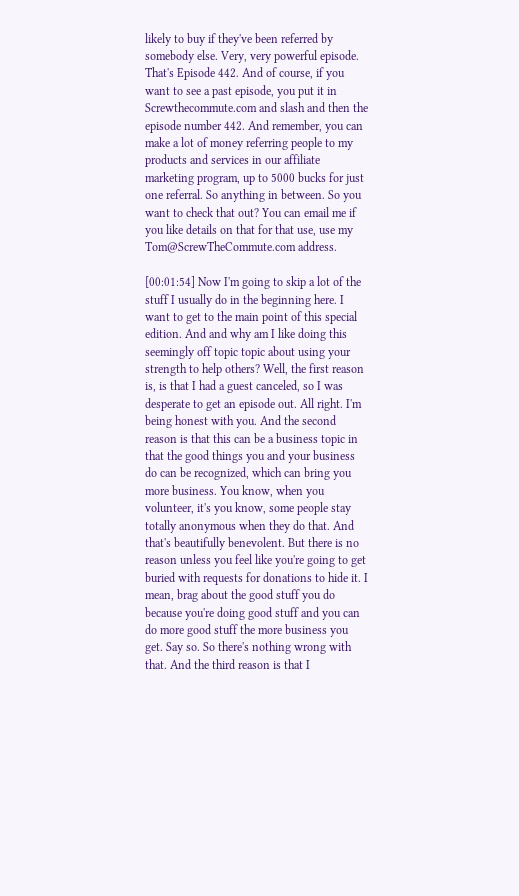likely to buy if they've been referred by somebody else. Very, very powerful episode. That's Episode 442. And of course, if you want to see a past episode, you put it in Screwthecommute.com and slash and then the episode number 442. And remember, you can make a lot of money referring people to my products and services in our affiliate marketing program, up to 5000 bucks for just one referral. So anything in between. So you want to check that out? You can email me if you like details on that for that use, use my Tom@ScrewTheCommute.com address.

[00:01:54] Now I'm going to skip a lot of the stuff I usually do in the beginning here. I want to get to the main point of this special edition. And and why am I like doing this seemingly off topic topic about using your strength to help others? Well, the first reason is, is that I had a guest canceled, so I was desperate to get an episode out. All right. I'm being honest with you. And the second reason is that this can be a business topic in that the good things you and your business do can be recognized, which can bring you more business. You know, when you volunteer, it's you know, some people stay totally anonymous when they do that. And that's beautifully benevolent. But there is no reason unless you feel like you're going to get buried with requests for donations to hide it. I mean, brag about the good stuff you do because you're doing good stuff and you can do more good stuff the more business you get. Say so. So there's nothing wrong with that. And the third reason is that I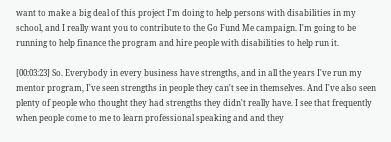want to make a big deal of this project I'm doing to help persons with disabilities in my school, and I really want you to contribute to the Go Fund Me campaign. I'm going to be running to help finance the program and hire people with disabilities to help run it.

[00:03:23] So. Everybody in every business have strengths, and in all the years I've run my mentor program, I've seen strengths in people they can't see in themselves. And I've also seen plenty of people who thought they had strengths they didn't really have. I see that frequently when people come to me to learn professional speaking and and they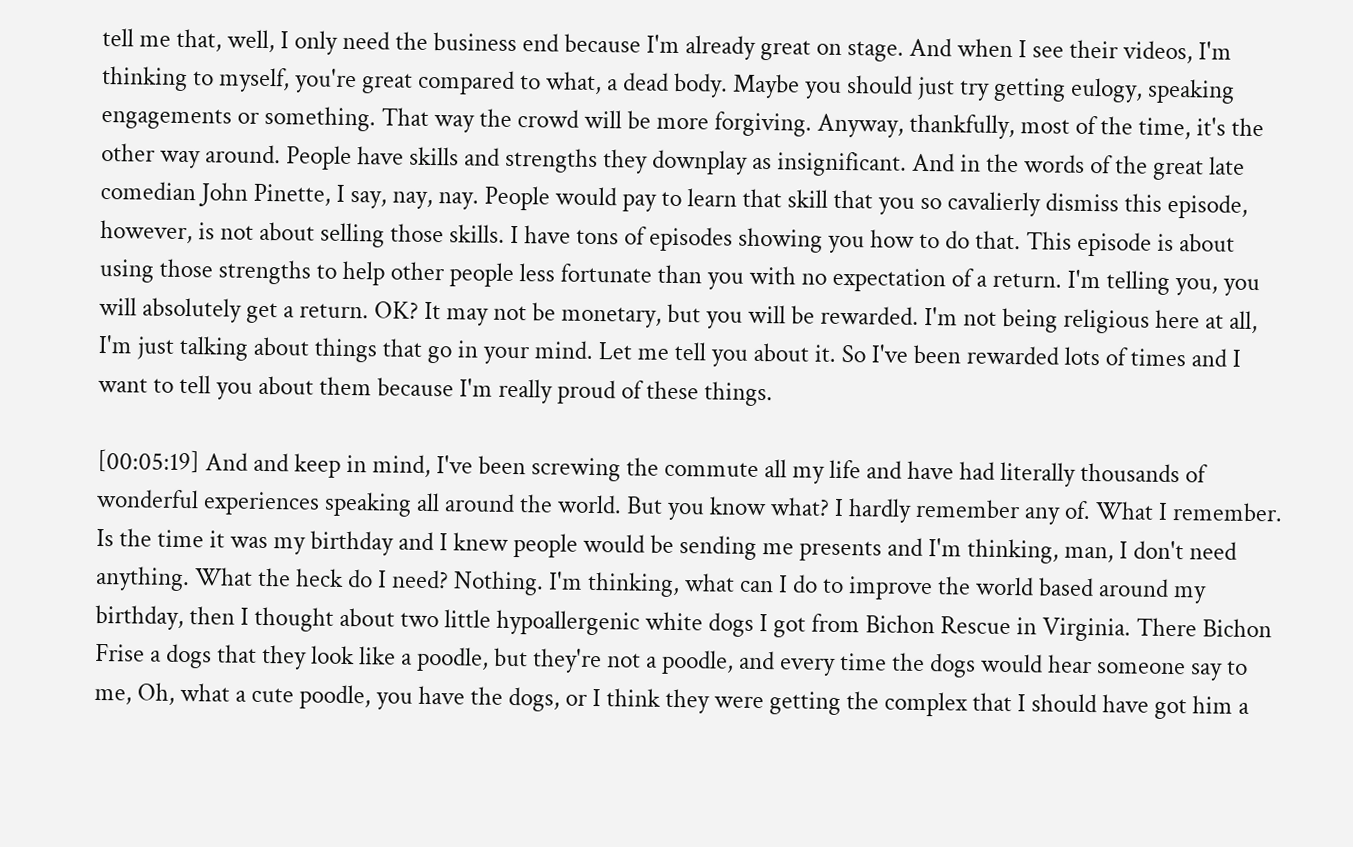tell me that, well, I only need the business end because I'm already great on stage. And when I see their videos, I'm thinking to myself, you're great compared to what, a dead body. Maybe you should just try getting eulogy, speaking engagements or something. That way the crowd will be more forgiving. Anyway, thankfully, most of the time, it's the other way around. People have skills and strengths they downplay as insignificant. And in the words of the great late comedian John Pinette, I say, nay, nay. People would pay to learn that skill that you so cavalierly dismiss this episode, however, is not about selling those skills. I have tons of episodes showing you how to do that. This episode is about using those strengths to help other people less fortunate than you with no expectation of a return. I'm telling you, you will absolutely get a return. OK? It may not be monetary, but you will be rewarded. I'm not being religious here at all, I'm just talking about things that go in your mind. Let me tell you about it. So I've been rewarded lots of times and I want to tell you about them because I'm really proud of these things.

[00:05:19] And and keep in mind, I've been screwing the commute all my life and have had literally thousands of wonderful experiences speaking all around the world. But you know what? I hardly remember any of. What I remember. Is the time it was my birthday and I knew people would be sending me presents and I'm thinking, man, I don't need anything. What the heck do I need? Nothing. I'm thinking, what can I do to improve the world based around my birthday, then I thought about two little hypoallergenic white dogs I got from Bichon Rescue in Virginia. There Bichon Frise a dogs that they look like a poodle, but they're not a poodle, and every time the dogs would hear someone say to me, Oh, what a cute poodle, you have the dogs, or I think they were getting the complex that I should have got him a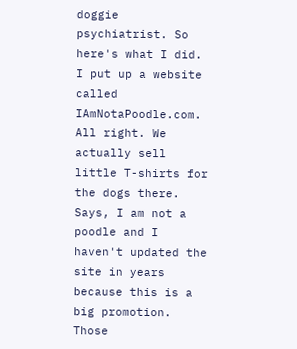doggie psychiatrist. So here's what I did. I put up a website called IAmNotaPoodle.com. All right. We actually sell little T-shirts for the dogs there. Says, I am not a poodle and I haven't updated the site in years because this is a big promotion. Those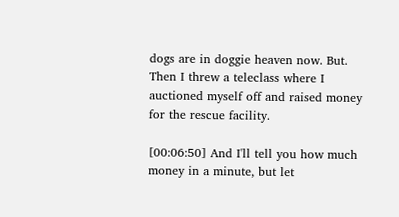dogs are in doggie heaven now. But. Then I threw a teleclass where I auctioned myself off and raised money for the rescue facility.

[00:06:50] And I'll tell you how much money in a minute, but let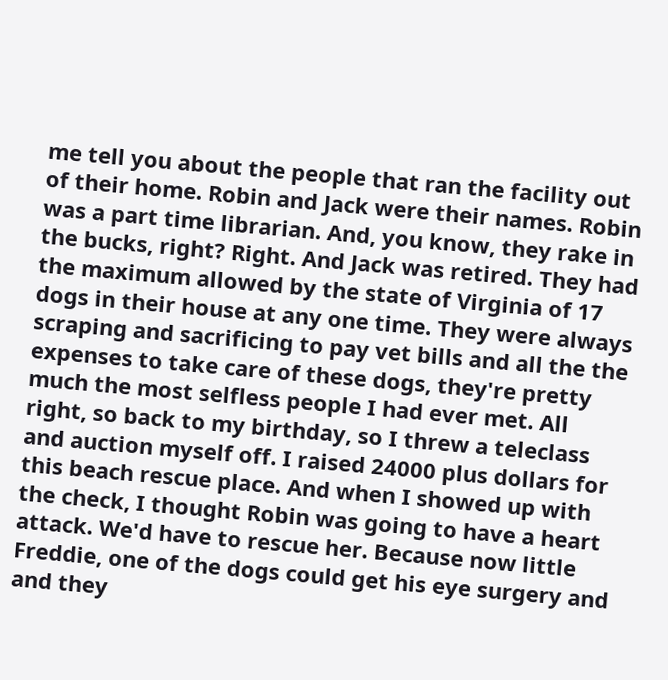me tell you about the people that ran the facility out of their home. Robin and Jack were their names. Robin was a part time librarian. And, you know, they rake in the bucks, right? Right. And Jack was retired. They had the maximum allowed by the state of Virginia of 17 dogs in their house at any one time. They were always scraping and sacrificing to pay vet bills and all the the expenses to take care of these dogs, they're pretty much the most selfless people I had ever met. All right, so back to my birthday, so I threw a teleclass and auction myself off. I raised 24000 plus dollars for this beach rescue place. And when I showed up with the check, I thought Robin was going to have a heart attack. We'd have to rescue her. Because now little Freddie, one of the dogs could get his eye surgery and and they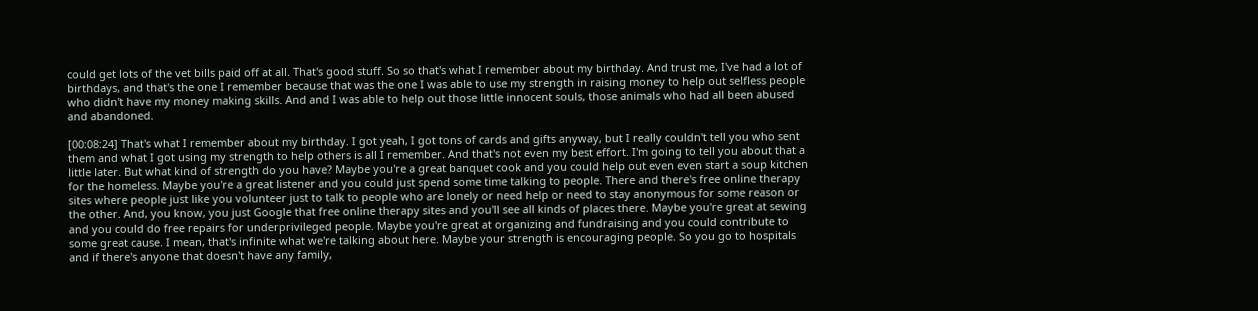could get lots of the vet bills paid off at all. That's good stuff. So so that's what I remember about my birthday. And trust me, I've had a lot of birthdays, and that's the one I remember because that was the one I was able to use my strength in raising money to help out selfless people who didn't have my money making skills. And and I was able to help out those little innocent souls, those animals who had all been abused and abandoned.

[00:08:24] That's what I remember about my birthday. I got yeah, I got tons of cards and gifts anyway, but I really couldn't tell you who sent them and what I got using my strength to help others is all I remember. And that's not even my best effort. I'm going to tell you about that a little later. But what kind of strength do you have? Maybe you're a great banquet cook and you could help out even even start a soup kitchen for the homeless. Maybe you're a great listener and you could just spend some time talking to people. There and there's free online therapy sites where people just like you volunteer just to talk to people who are lonely or need help or need to stay anonymous for some reason or the other. And, you know, you just Google that free online therapy sites and you'll see all kinds of places there. Maybe you're great at sewing and you could do free repairs for underprivileged people. Maybe you're great at organizing and fundraising and you could contribute to some great cause. I mean, that's infinite what we're talking about here. Maybe your strength is encouraging people. So you go to hospitals and if there's anyone that doesn't have any family,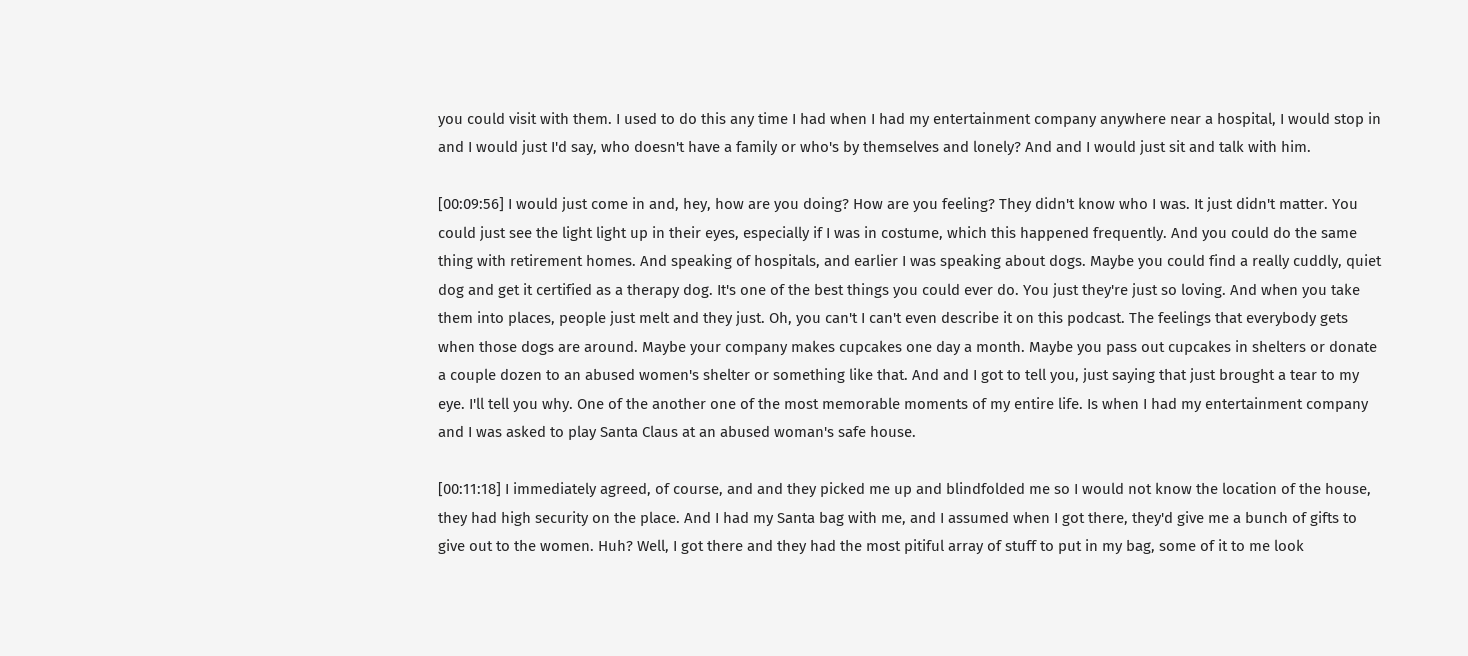you could visit with them. I used to do this any time I had when I had my entertainment company anywhere near a hospital, I would stop in and I would just I'd say, who doesn't have a family or who's by themselves and lonely? And and I would just sit and talk with him.

[00:09:56] I would just come in and, hey, how are you doing? How are you feeling? They didn't know who I was. It just didn't matter. You could just see the light light up in their eyes, especially if I was in costume, which this happened frequently. And you could do the same thing with retirement homes. And speaking of hospitals, and earlier I was speaking about dogs. Maybe you could find a really cuddly, quiet dog and get it certified as a therapy dog. It's one of the best things you could ever do. You just they're just so loving. And when you take them into places, people just melt and they just. Oh, you can't I can't even describe it on this podcast. The feelings that everybody gets when those dogs are around. Maybe your company makes cupcakes one day a month. Maybe you pass out cupcakes in shelters or donate a couple dozen to an abused women's shelter or something like that. And and I got to tell you, just saying that just brought a tear to my eye. I'll tell you why. One of the another one of the most memorable moments of my entire life. Is when I had my entertainment company and I was asked to play Santa Claus at an abused woman's safe house.

[00:11:18] I immediately agreed, of course, and and they picked me up and blindfolded me so I would not know the location of the house, they had high security on the place. And I had my Santa bag with me, and I assumed when I got there, they'd give me a bunch of gifts to give out to the women. Huh? Well, I got there and they had the most pitiful array of stuff to put in my bag, some of it to me look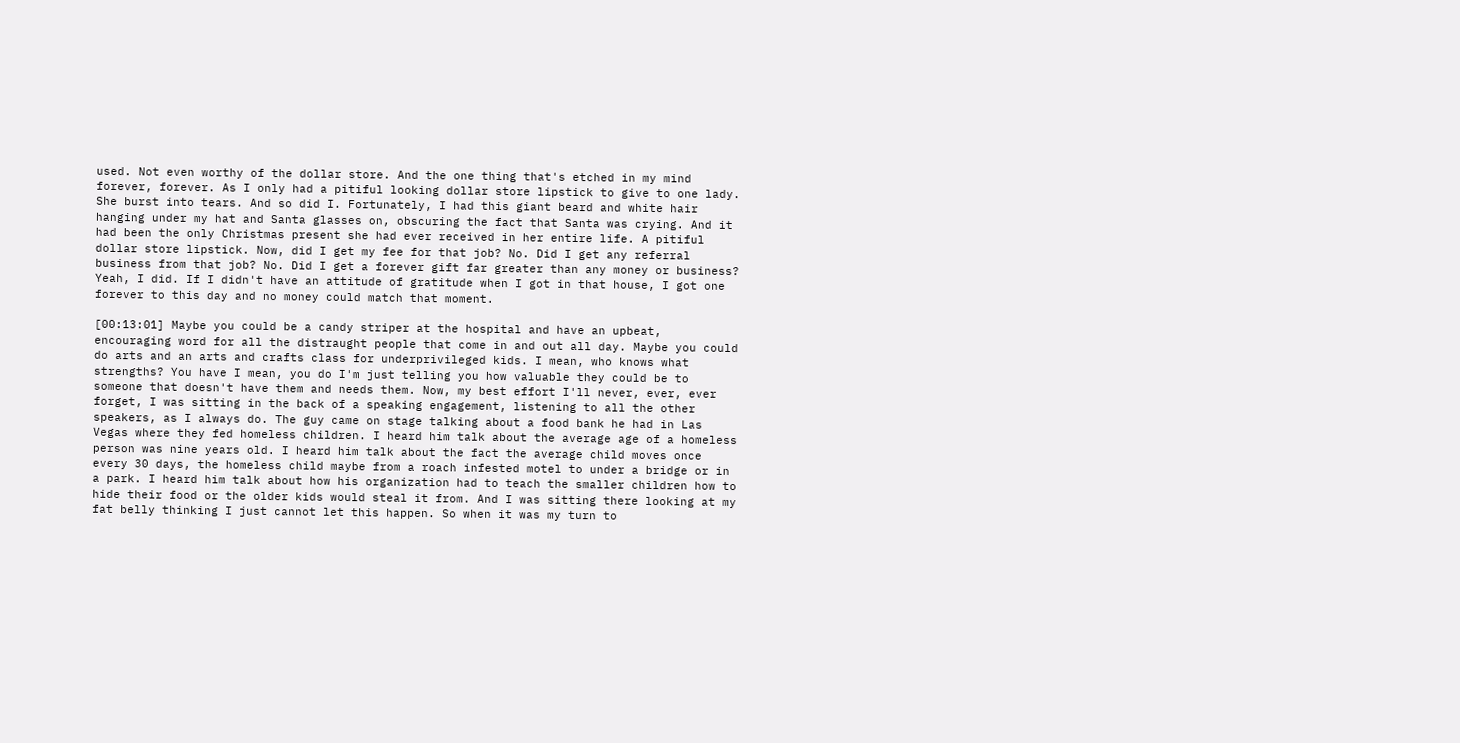used. Not even worthy of the dollar store. And the one thing that's etched in my mind forever, forever. As I only had a pitiful looking dollar store lipstick to give to one lady. She burst into tears. And so did I. Fortunately, I had this giant beard and white hair hanging under my hat and Santa glasses on, obscuring the fact that Santa was crying. And it had been the only Christmas present she had ever received in her entire life. A pitiful dollar store lipstick. Now, did I get my fee for that job? No. Did I get any referral business from that job? No. Did I get a forever gift far greater than any money or business? Yeah, I did. If I didn't have an attitude of gratitude when I got in that house, I got one forever to this day and no money could match that moment.

[00:13:01] Maybe you could be a candy striper at the hospital and have an upbeat, encouraging word for all the distraught people that come in and out all day. Maybe you could do arts and an arts and crafts class for underprivileged kids. I mean, who knows what strengths? You have I mean, you do I'm just telling you how valuable they could be to someone that doesn't have them and needs them. Now, my best effort I'll never, ever, ever forget, I was sitting in the back of a speaking engagement, listening to all the other speakers, as I always do. The guy came on stage talking about a food bank he had in Las Vegas where they fed homeless children. I heard him talk about the average age of a homeless person was nine years old. I heard him talk about the fact the average child moves once every 30 days, the homeless child maybe from a roach infested motel to under a bridge or in a park. I heard him talk about how his organization had to teach the smaller children how to hide their food or the older kids would steal it from. And I was sitting there looking at my fat belly thinking I just cannot let this happen. So when it was my turn to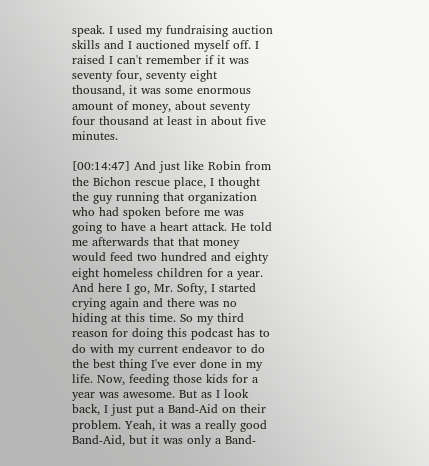speak. I used my fundraising auction skills and I auctioned myself off. I raised I can't remember if it was seventy four, seventy eight thousand, it was some enormous amount of money, about seventy four thousand at least in about five minutes.

[00:14:47] And just like Robin from the Bichon rescue place, I thought the guy running that organization who had spoken before me was going to have a heart attack. He told me afterwards that that money would feed two hundred and eighty eight homeless children for a year. And here I go, Mr. Softy, I started crying again and there was no hiding at this time. So my third reason for doing this podcast has to do with my current endeavor to do the best thing I've ever done in my life. Now, feeding those kids for a year was awesome. But as I look back, I just put a Band-Aid on their problem. Yeah, it was a really good Band-Aid, but it was only a Band-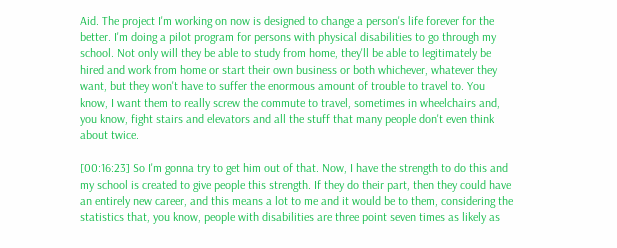Aid. The project I'm working on now is designed to change a person's life forever for the better. I'm doing a pilot program for persons with physical disabilities to go through my school. Not only will they be able to study from home, they'll be able to legitimately be hired and work from home or start their own business or both whichever, whatever they want, but they won't have to suffer the enormous amount of trouble to travel to. You know, I want them to really screw the commute to travel, sometimes in wheelchairs and, you know, fight stairs and elevators and all the stuff that many people don't even think about twice.

[00:16:23] So I'm gonna try to get him out of that. Now, I have the strength to do this and my school is created to give people this strength. If they do their part, then they could have an entirely new career, and this means a lot to me and it would be to them, considering the statistics that, you know, people with disabilities are three point seven times as likely as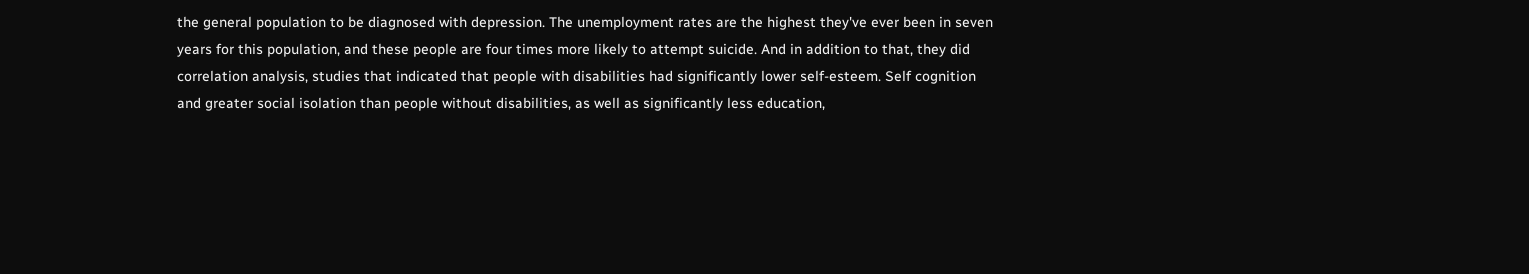the general population to be diagnosed with depression. The unemployment rates are the highest they've ever been in seven years for this population, and these people are four times more likely to attempt suicide. And in addition to that, they did correlation analysis, studies that indicated that people with disabilities had significantly lower self-esteem. Self cognition and greater social isolation than people without disabilities, as well as significantly less education,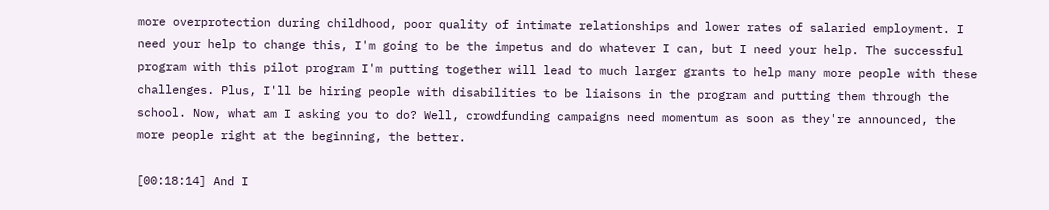more overprotection during childhood, poor quality of intimate relationships and lower rates of salaried employment. I need your help to change this, I'm going to be the impetus and do whatever I can, but I need your help. The successful program with this pilot program I'm putting together will lead to much larger grants to help many more people with these challenges. Plus, I'll be hiring people with disabilities to be liaisons in the program and putting them through the school. Now, what am I asking you to do? Well, crowdfunding campaigns need momentum as soon as they're announced, the more people right at the beginning, the better.

[00:18:14] And I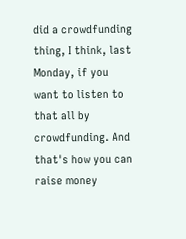did a crowdfunding thing, I think, last Monday, if you want to listen to that all by crowdfunding. And that's how you can raise money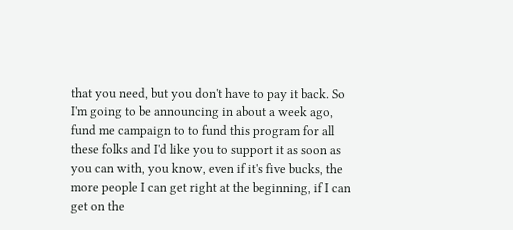that you need, but you don't have to pay it back. So I'm going to be announcing in about a week ago, fund me campaign to to fund this program for all these folks and I'd like you to support it as soon as you can with, you know, even if it's five bucks, the more people I can get right at the beginning, if I can get on the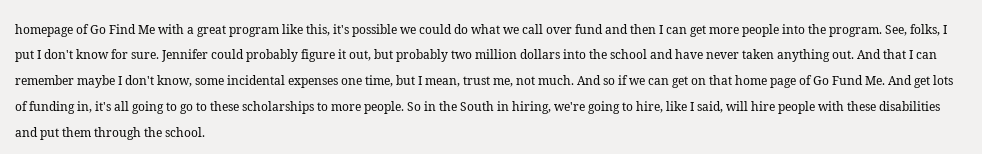homepage of Go Find Me with a great program like this, it's possible we could do what we call over fund and then I can get more people into the program. See, folks, I put I don't know for sure. Jennifer could probably figure it out, but probably two million dollars into the school and have never taken anything out. And that I can remember maybe I don't know, some incidental expenses one time, but I mean, trust me, not much. And so if we can get on that home page of Go Fund Me. And get lots of funding in, it's all going to go to these scholarships to more people. So in the South in hiring, we're going to hire, like I said, will hire people with these disabilities and put them through the school.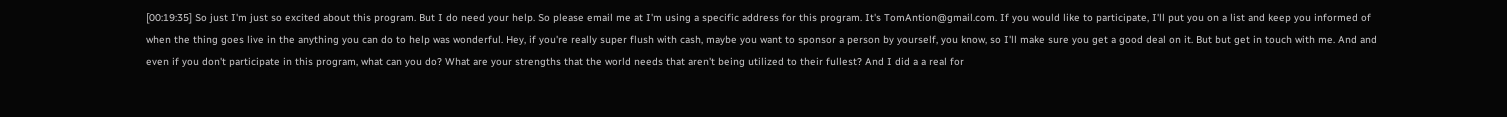[00:19:35] So just I'm just so excited about this program. But I do need your help. So please email me at I'm using a specific address for this program. It's TomAntion@gmail.com. If you would like to participate, I'll put you on a list and keep you informed of when the thing goes live in the anything you can do to help was wonderful. Hey, if you're really super flush with cash, maybe you want to sponsor a person by yourself, you know, so I'll make sure you get a good deal on it. But but get in touch with me. And and even if you don't participate in this program, what can you do? What are your strengths that the world needs that aren't being utilized to their fullest? And I did a a real for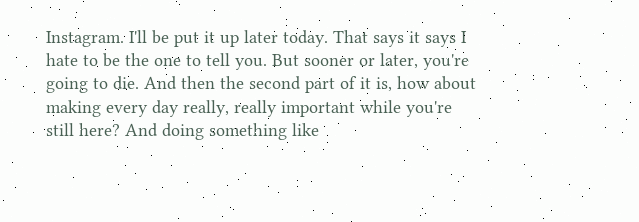Instagram. I'll be put it up later today. That says it says I hate to be the one to tell you. But sooner or later, you're going to die. And then the second part of it is, how about making every day really, really important while you're still here? And doing something like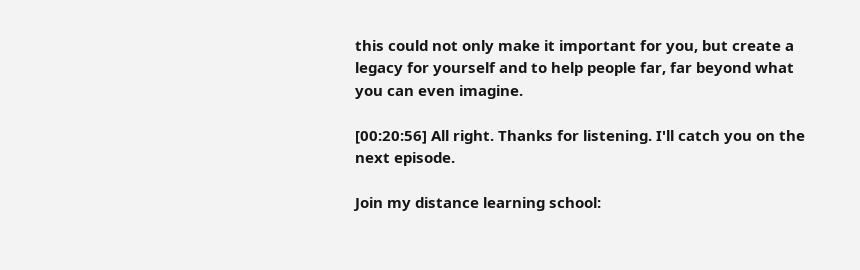this could not only make it important for you, but create a legacy for yourself and to help people far, far beyond what you can even imagine.

[00:20:56] All right. Thanks for listening. I'll catch you on the next episode.

Join my distance learning school: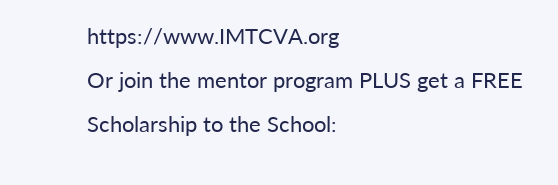https://www.IMTCVA.org
Or join the mentor program PLUS get a FREE Scholarship to the School: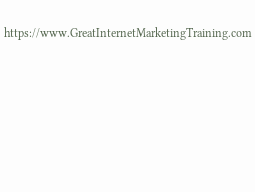https://www.GreatInternetMarketingTraining.com